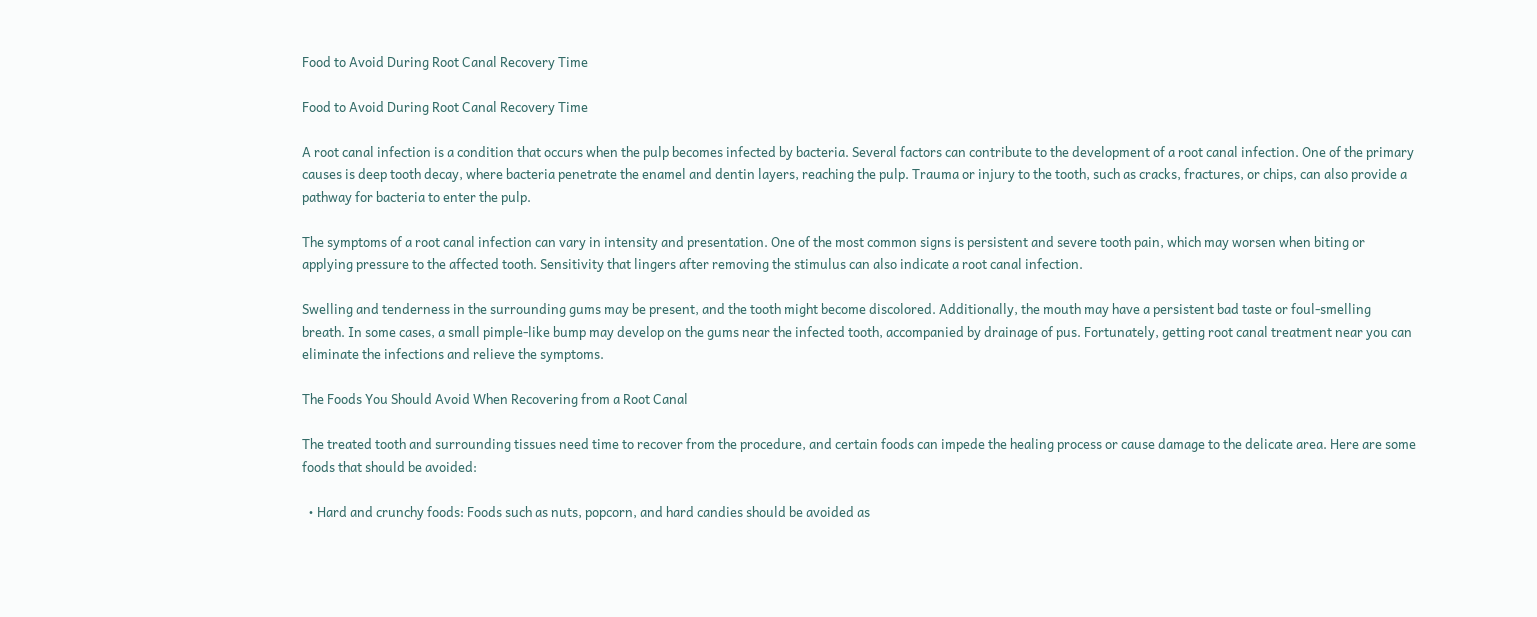Food to Avoid During Root Canal Recovery Time

Food to Avoid During Root Canal Recovery Time

A root canal infection is a condition that occurs when the pulp becomes infected by bacteria. Several factors can contribute to the development of a root canal infection. One of the primary causes is deep tooth decay, where bacteria penetrate the enamel and dentin layers, reaching the pulp. Trauma or injury to the tooth, such as cracks, fractures, or chips, can also provide a pathway for bacteria to enter the pulp.

The symptoms of a root canal infection can vary in intensity and presentation. One of the most common signs is persistent and severe tooth pain, which may worsen when biting or applying pressure to the affected tooth. Sensitivity that lingers after removing the stimulus can also indicate a root canal infection.

Swelling and tenderness in the surrounding gums may be present, and the tooth might become discolored. Additionally, the mouth may have a persistent bad taste or foul-smelling breath. In some cases, a small pimple-like bump may develop on the gums near the infected tooth, accompanied by drainage of pus. Fortunately, getting root canal treatment near you can eliminate the infections and relieve the symptoms.

The Foods You Should Avoid When Recovering from a Root Canal

The treated tooth and surrounding tissues need time to recover from the procedure, and certain foods can impede the healing process or cause damage to the delicate area. Here are some foods that should be avoided:

  • Hard and crunchy foods: Foods such as nuts, popcorn, and hard candies should be avoided as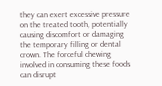they can exert excessive pressure on the treated tooth, potentially causing discomfort or damaging the temporary filling or dental crown. The forceful chewing involved in consuming these foods can disrupt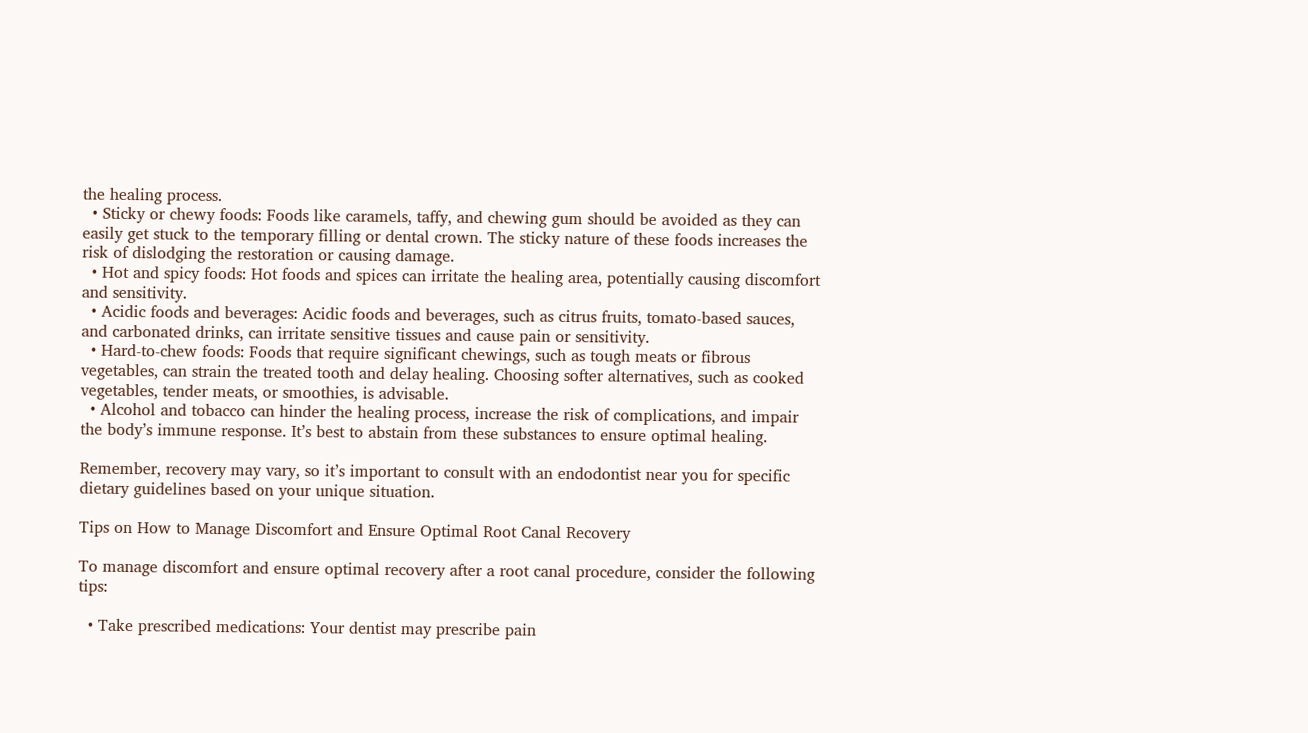the healing process.
  • Sticky or chewy foods: Foods like caramels, taffy, and chewing gum should be avoided as they can easily get stuck to the temporary filling or dental crown. The sticky nature of these foods increases the risk of dislodging the restoration or causing damage.
  • Hot and spicy foods: Hot foods and spices can irritate the healing area, potentially causing discomfort and sensitivity.
  • Acidic foods and beverages: Acidic foods and beverages, such as citrus fruits, tomato-based sauces, and carbonated drinks, can irritate sensitive tissues and cause pain or sensitivity.
  • Hard-to-chew foods: Foods that require significant chewings, such as tough meats or fibrous vegetables, can strain the treated tooth and delay healing. Choosing softer alternatives, such as cooked vegetables, tender meats, or smoothies, is advisable.
  • Alcohol and tobacco can hinder the healing process, increase the risk of complications, and impair the body’s immune response. It’s best to abstain from these substances to ensure optimal healing.

Remember, recovery may vary, so it’s important to consult with an endodontist near you for specific dietary guidelines based on your unique situation.

Tips on How to Manage Discomfort and Ensure Optimal Root Canal Recovery

To manage discomfort and ensure optimal recovery after a root canal procedure, consider the following tips:

  • Take prescribed medications: Your dentist may prescribe pain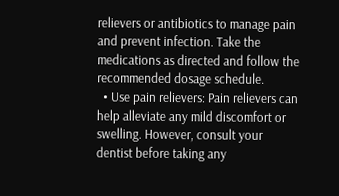relievers or antibiotics to manage pain and prevent infection. Take the medications as directed and follow the recommended dosage schedule.
  • Use pain relievers: Pain relievers can help alleviate any mild discomfort or swelling. However, consult your dentist before taking any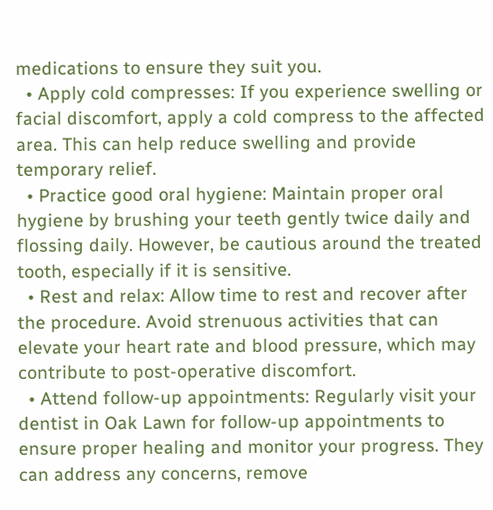medications to ensure they suit you.
  • Apply cold compresses: If you experience swelling or facial discomfort, apply a cold compress to the affected area. This can help reduce swelling and provide temporary relief.
  • Practice good oral hygiene: Maintain proper oral hygiene by brushing your teeth gently twice daily and flossing daily. However, be cautious around the treated tooth, especially if it is sensitive.
  • Rest and relax: Allow time to rest and recover after the procedure. Avoid strenuous activities that can elevate your heart rate and blood pressure, which may contribute to post-operative discomfort.
  • Attend follow-up appointments: Regularly visit your dentist in Oak Lawn for follow-up appointments to ensure proper healing and monitor your progress. They can address any concerns, remove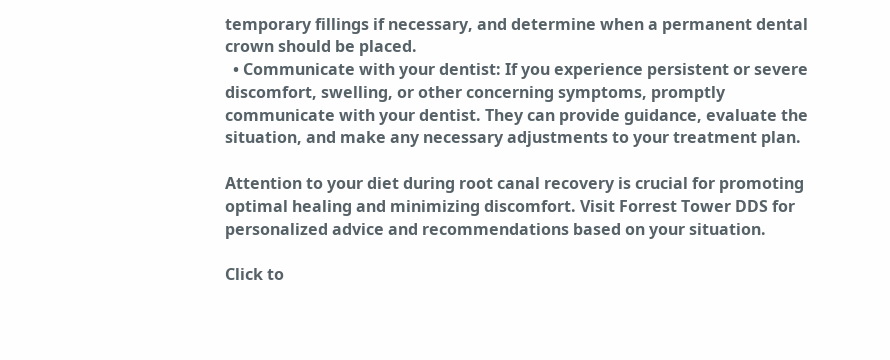temporary fillings if necessary, and determine when a permanent dental crown should be placed.
  • Communicate with your dentist: If you experience persistent or severe discomfort, swelling, or other concerning symptoms, promptly communicate with your dentist. They can provide guidance, evaluate the situation, and make any necessary adjustments to your treatment plan.

Attention to your diet during root canal recovery is crucial for promoting optimal healing and minimizing discomfort. Visit Forrest Tower DDS for personalized advice and recommendations based on your situation.

Click to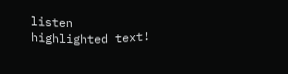listen highlighted text!